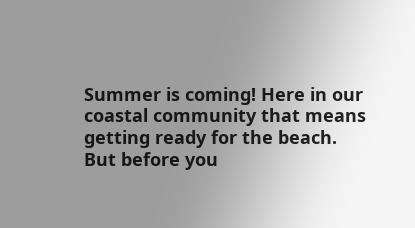Summer is coming! Here in our coastal community that means getting ready for the beach. But before you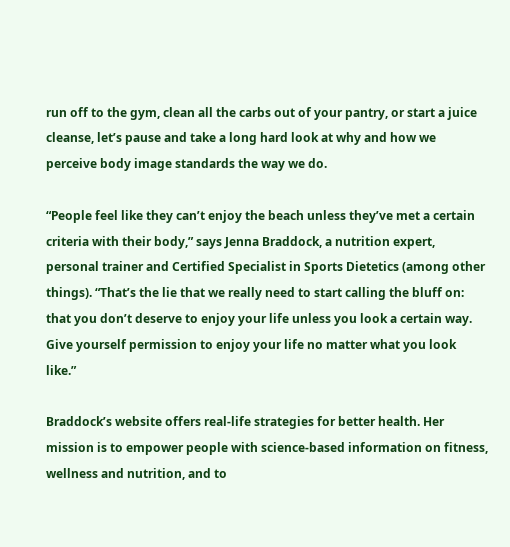run off to the gym, clean all the carbs out of your pantry, or start a juice cleanse, let’s pause and take a long hard look at why and how we perceive body image standards the way we do.

“People feel like they can’t enjoy the beach unless they’ve met a certain criteria with their body,” says Jenna Braddock, a nutrition expert, personal trainer and Certified Specialist in Sports Dietetics (among other things). “That’s the lie that we really need to start calling the bluff on: that you don’t deserve to enjoy your life unless you look a certain way. Give yourself permission to enjoy your life no matter what you look like.”

Braddock’s website offers real-life strategies for better health. Her mission is to empower people with science-based information on fitness, wellness and nutrition, and to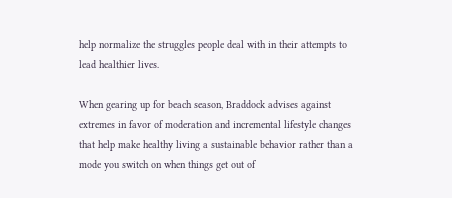help normalize the struggles people deal with in their attempts to lead healthier lives.

When gearing up for beach season, Braddock advises against extremes in favor of moderation and incremental lifestyle changes that help make healthy living a sustainable behavior rather than a mode you switch on when things get out of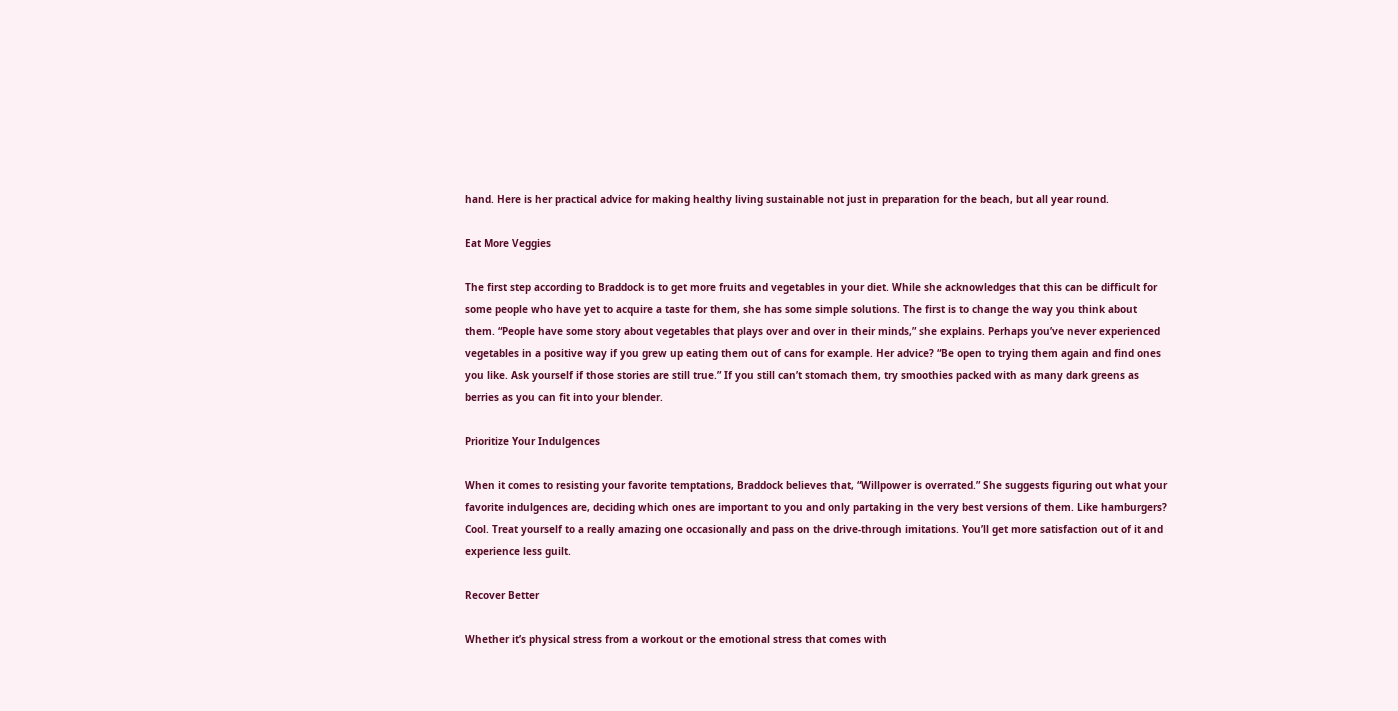hand. Here is her practical advice for making healthy living sustainable not just in preparation for the beach, but all year round.

Eat More Veggies

The first step according to Braddock is to get more fruits and vegetables in your diet. While she acknowledges that this can be difficult for some people who have yet to acquire a taste for them, she has some simple solutions. The first is to change the way you think about them. “People have some story about vegetables that plays over and over in their minds,” she explains. Perhaps you’ve never experienced vegetables in a positive way if you grew up eating them out of cans for example. Her advice? “Be open to trying them again and find ones you like. Ask yourself if those stories are still true.” If you still can’t stomach them, try smoothies packed with as many dark greens as berries as you can fit into your blender.

Prioritize Your Indulgences

When it comes to resisting your favorite temptations, Braddock believes that, “Willpower is overrated.” She suggests figuring out what your favorite indulgences are, deciding which ones are important to you and only partaking in the very best versions of them. Like hamburgers? Cool. Treat yourself to a really amazing one occasionally and pass on the drive-through imitations. You’ll get more satisfaction out of it and experience less guilt.

Recover Better

Whether it’s physical stress from a workout or the emotional stress that comes with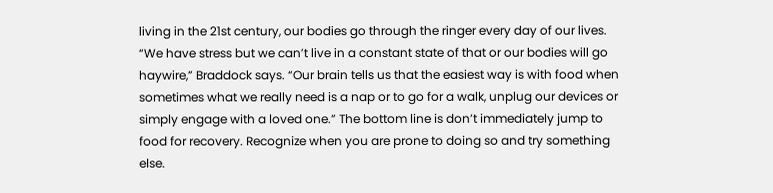living in the 21st century, our bodies go through the ringer every day of our lives. “We have stress but we can’t live in a constant state of that or our bodies will go haywire,” Braddock says. “Our brain tells us that the easiest way is with food when sometimes what we really need is a nap or to go for a walk, unplug our devices or simply engage with a loved one.” The bottom line is don’t immediately jump to food for recovery. Recognize when you are prone to doing so and try something else.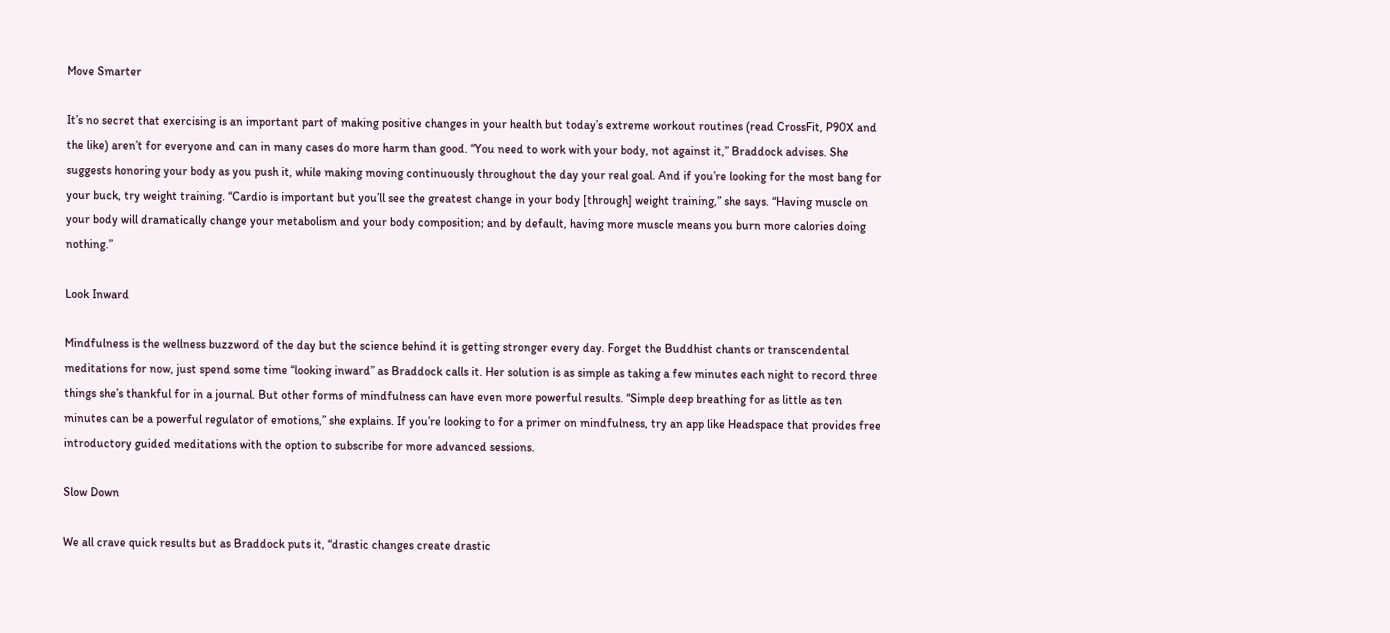Move Smarter

It’s no secret that exercising is an important part of making positive changes in your health but today’s extreme workout routines (read CrossFit, P90X and the like) aren’t for everyone and can in many cases do more harm than good. “You need to work with your body, not against it,” Braddock advises. She suggests honoring your body as you push it, while making moving continuously throughout the day your real goal. And if you’re looking for the most bang for your buck, try weight training. “Cardio is important but you’ll see the greatest change in your body [through] weight training,” she says. “Having muscle on your body will dramatically change your metabolism and your body composition; and by default, having more muscle means you burn more calories doing nothing.”

Look Inward

Mindfulness is the wellness buzzword of the day but the science behind it is getting stronger every day. Forget the Buddhist chants or transcendental meditations for now, just spend some time “looking inward” as Braddock calls it. Her solution is as simple as taking a few minutes each night to record three things she’s thankful for in a journal. But other forms of mindfulness can have even more powerful results. “Simple deep breathing for as little as ten minutes can be a powerful regulator of emotions,” she explains. If you’re looking to for a primer on mindfulness, try an app like Headspace that provides free introductory guided meditations with the option to subscribe for more advanced sessions.

Slow Down

We all crave quick results but as Braddock puts it, “drastic changes create drastic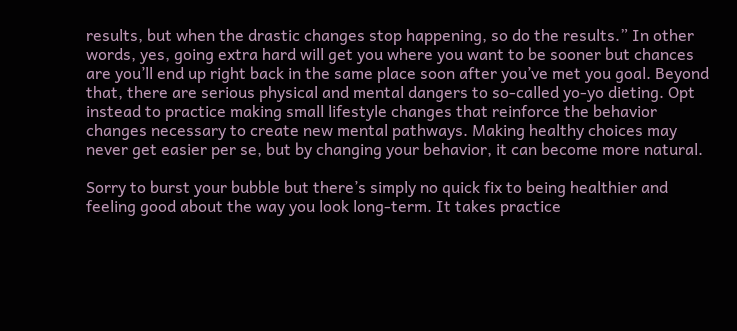results, but when the drastic changes stop happening, so do the results.” In other words, yes, going extra hard will get you where you want to be sooner but chances are you’ll end up right back in the same place soon after you’ve met you goal. Beyond that, there are serious physical and mental dangers to so-called yo-yo dieting. Opt instead to practice making small lifestyle changes that reinforce the behavior changes necessary to create new mental pathways. Making healthy choices may never get easier per se, but by changing your behavior, it can become more natural.

Sorry to burst your bubble but there’s simply no quick fix to being healthier and feeling good about the way you look long-term. It takes practice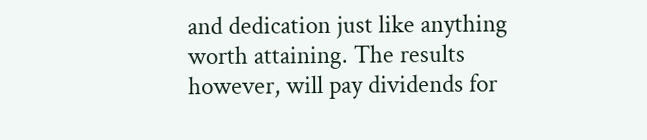and dedication just like anything worth attaining. The results however, will pay dividends for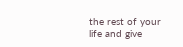the rest of your life and give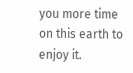you more time on this earth to enjoy it.